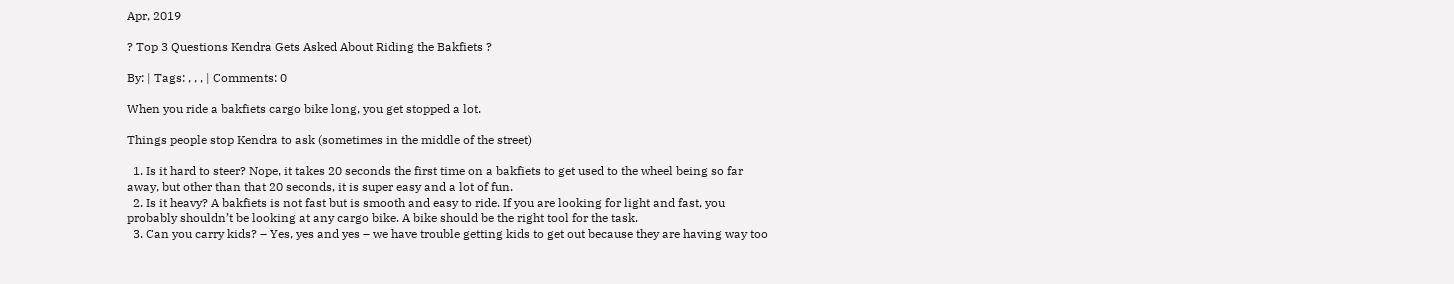Apr, 2019

? Top 3 Questions Kendra Gets Asked About Riding the Bakfiets ?

By: | Tags: , , , | Comments: 0

When you ride a bakfiets cargo bike long, you get stopped a lot.

Things people stop Kendra to ask (sometimes in the middle of the street)

  1. Is it hard to steer? Nope, it takes 20 seconds the first time on a bakfiets to get used to the wheel being so far away, but other than that 20 seconds, it is super easy and a lot of fun.
  2. Is it heavy? A bakfiets is not fast but is smooth and easy to ride. If you are looking for light and fast, you probably shouldn’t be looking at any cargo bike. A bike should be the right tool for the task.
  3. Can you carry kids? – Yes, yes and yes – we have trouble getting kids to get out because they are having way too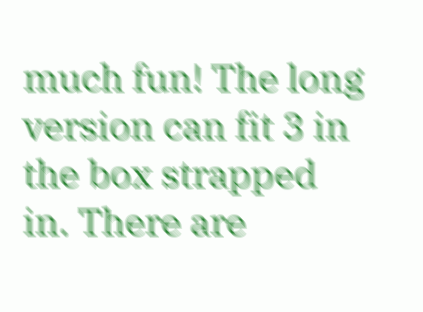much fun! The long version can fit 3 in the box strapped in. There are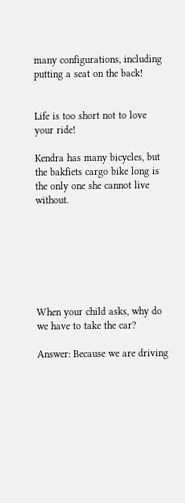many configurations, including putting a seat on the back!


Life is too short not to love your ride!

Kendra has many bicycles, but the bakfiets cargo bike long is the only one she cannot live without.







When your child asks, why do we have to take the car?

Answer: Because we are driving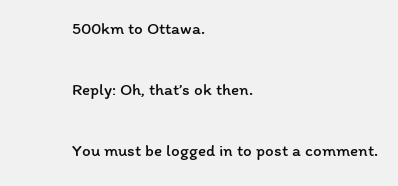500km to Ottawa.

Reply: Oh, that’s ok then.

You must be logged in to post a comment.